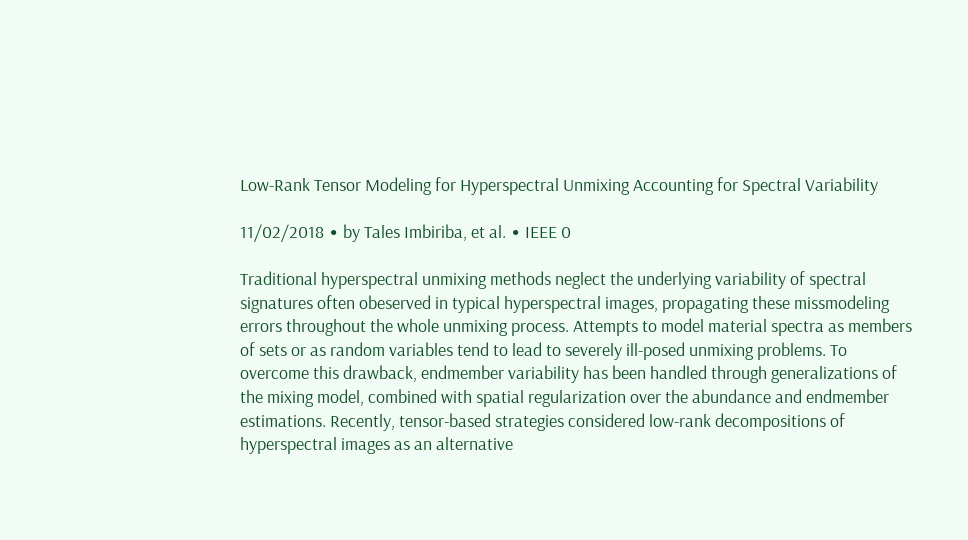Low-Rank Tensor Modeling for Hyperspectral Unmixing Accounting for Spectral Variability

11/02/2018 ∙ by Tales Imbiriba, et al. ∙ IEEE 0

Traditional hyperspectral unmixing methods neglect the underlying variability of spectral signatures often obeserved in typical hyperspectral images, propagating these missmodeling errors throughout the whole unmixing process. Attempts to model material spectra as members of sets or as random variables tend to lead to severely ill-posed unmixing problems. To overcome this drawback, endmember variability has been handled through generalizations of the mixing model, combined with spatial regularization over the abundance and endmember estimations. Recently, tensor-based strategies considered low-rank decompositions of hyperspectral images as an alternative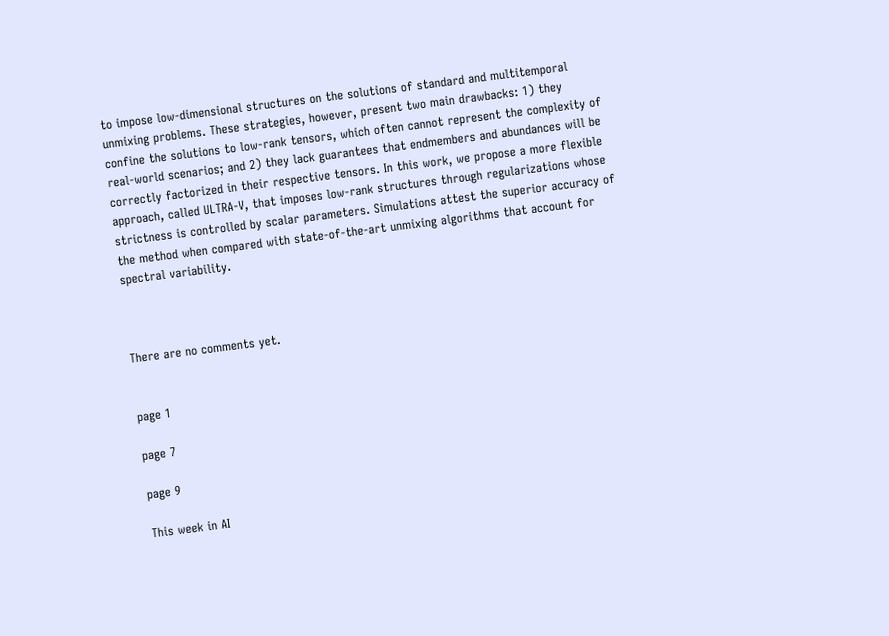to impose low-dimensional structures on the solutions of standard and multitemporal unmixing problems. These strategies, however, present two main drawbacks: 1) they confine the solutions to low-rank tensors, which often cannot represent the complexity of real-world scenarios; and 2) they lack guarantees that endmembers and abundances will be correctly factorized in their respective tensors. In this work, we propose a more flexible approach, called ULTRA-V, that imposes low-rank structures through regularizations whose strictness is controlled by scalar parameters. Simulations attest the superior accuracy of the method when compared with state-of-the-art unmixing algorithms that account for spectral variability.



There are no comments yet.


page 1

page 7

page 9

This week in AI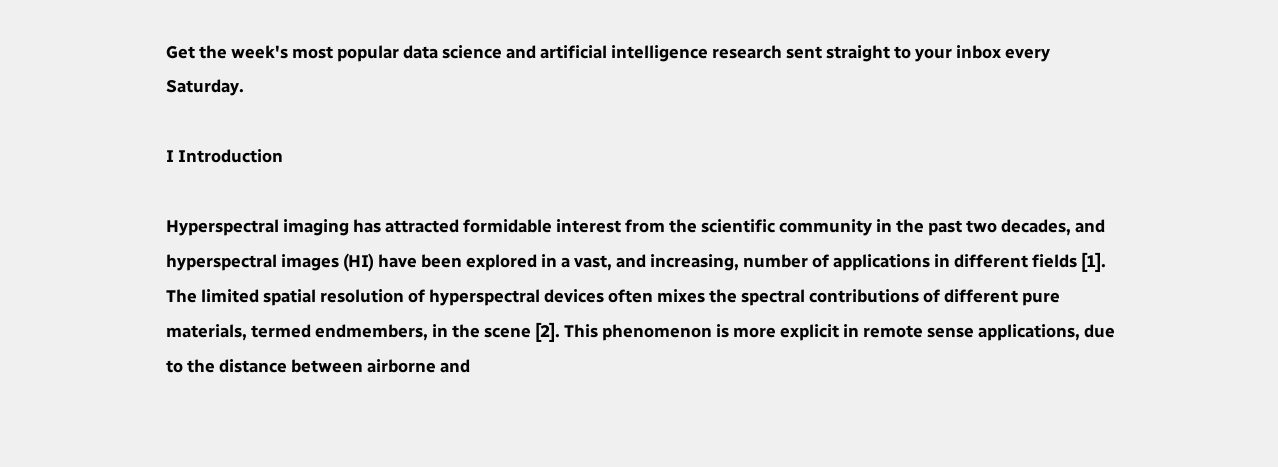Get the week's most popular data science and artificial intelligence research sent straight to your inbox every Saturday.

I Introduction

Hyperspectral imaging has attracted formidable interest from the scientific community in the past two decades, and hyperspectral images (HI) have been explored in a vast, and increasing, number of applications in different fields [1]. The limited spatial resolution of hyperspectral devices often mixes the spectral contributions of different pure materials, termed endmembers, in the scene [2]. This phenomenon is more explicit in remote sense applications, due to the distance between airborne and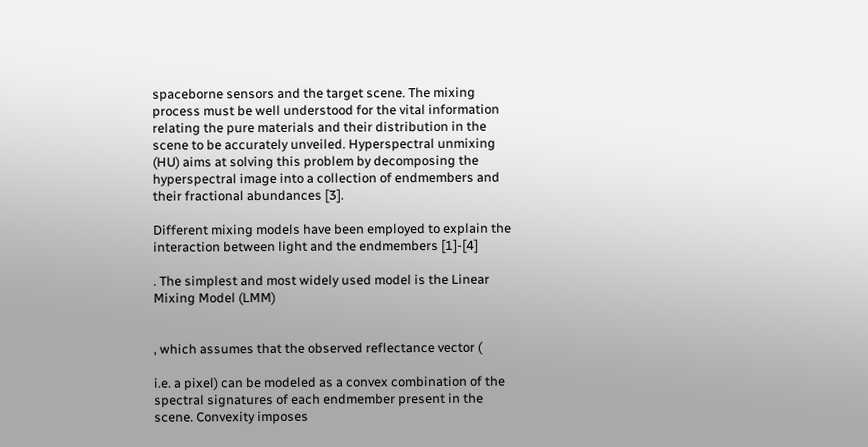spaceborne sensors and the target scene. The mixing process must be well understood for the vital information relating the pure materials and their distribution in the scene to be accurately unveiled. Hyperspectral unmixing (HU) aims at solving this problem by decomposing the hyperspectral image into a collection of endmembers and their fractional abundances [3].

Different mixing models have been employed to explain the interaction between light and the endmembers [1]-[4]

. The simplest and most widely used model is the Linear Mixing Model (LMM)


, which assumes that the observed reflectance vector (

i.e. a pixel) can be modeled as a convex combination of the spectral signatures of each endmember present in the scene. Convexity imposes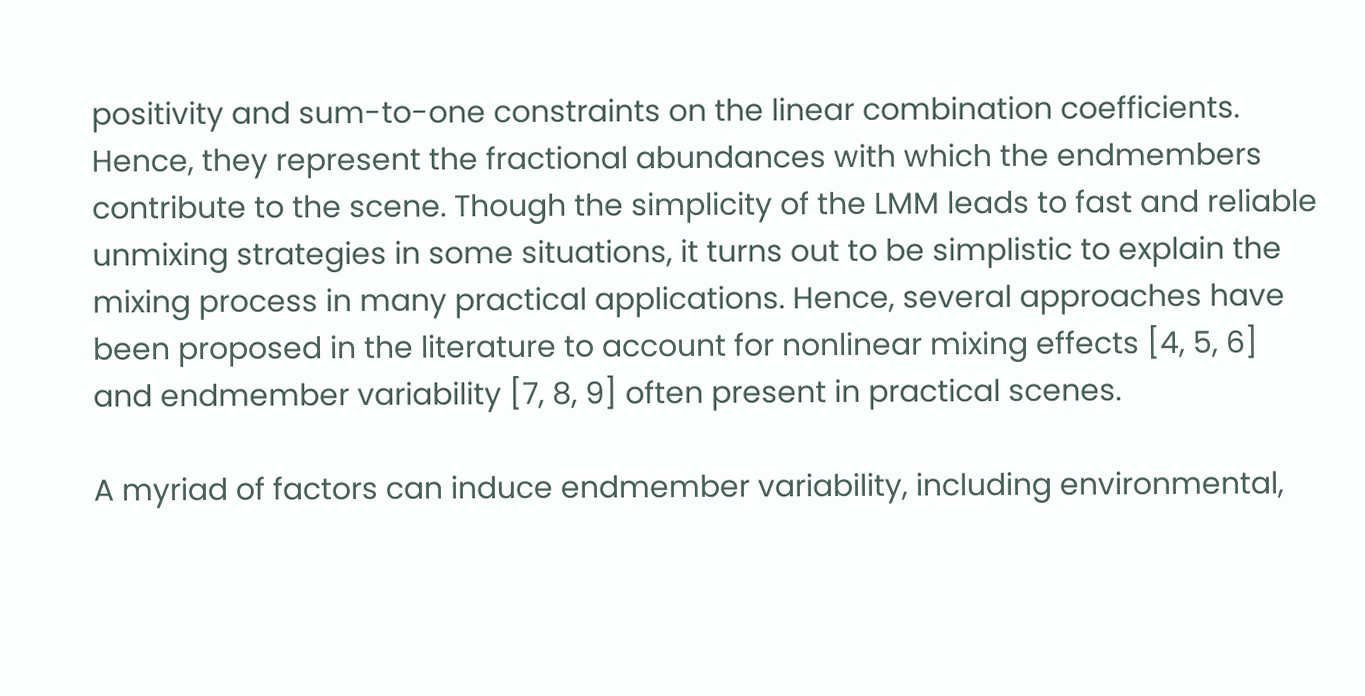positivity and sum-to-one constraints on the linear combination coefficients. Hence, they represent the fractional abundances with which the endmembers contribute to the scene. Though the simplicity of the LMM leads to fast and reliable unmixing strategies in some situations, it turns out to be simplistic to explain the mixing process in many practical applications. Hence, several approaches have been proposed in the literature to account for nonlinear mixing effects [4, 5, 6] and endmember variability [7, 8, 9] often present in practical scenes.

A myriad of factors can induce endmember variability, including environmental,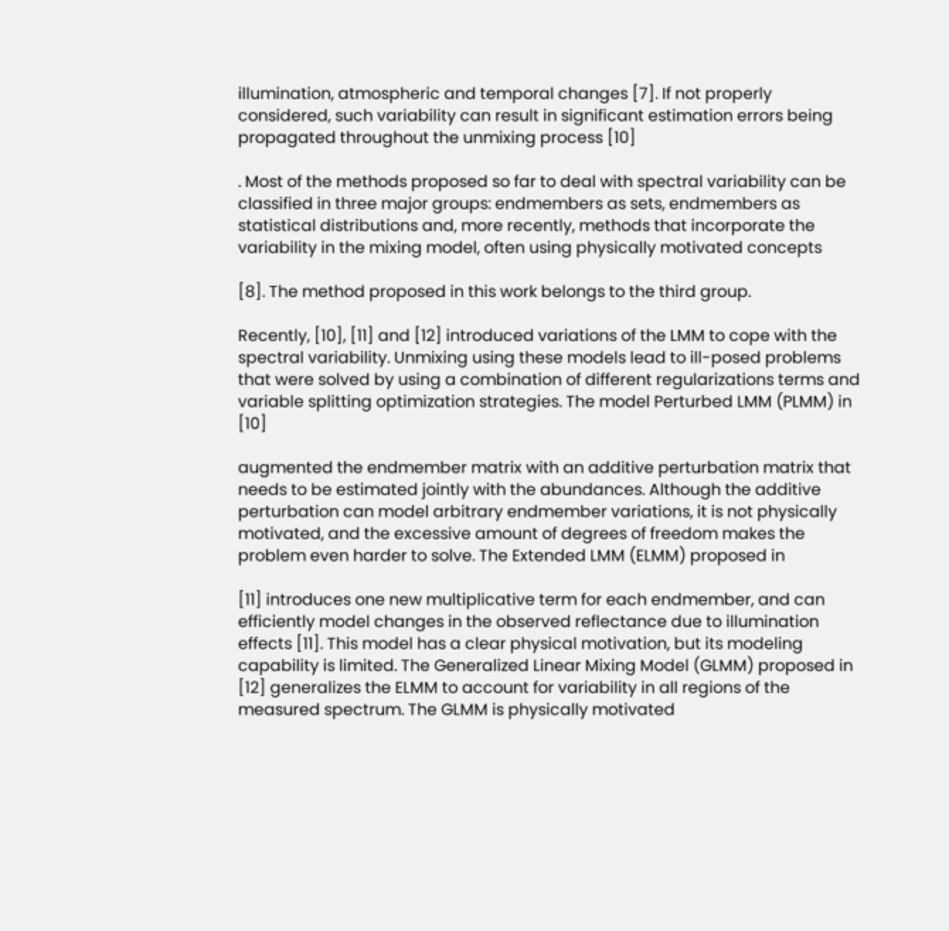illumination, atmospheric and temporal changes [7]. If not properly considered, such variability can result in significant estimation errors being propagated throughout the unmixing process [10]

. Most of the methods proposed so far to deal with spectral variability can be classified in three major groups: endmembers as sets, endmembers as statistical distributions and, more recently, methods that incorporate the variability in the mixing model, often using physically motivated concepts

[8]. The method proposed in this work belongs to the third group.

Recently, [10], [11] and [12] introduced variations of the LMM to cope with the spectral variability. Unmixing using these models lead to ill-posed problems that were solved by using a combination of different regularizations terms and variable splitting optimization strategies. The model Perturbed LMM (PLMM) in [10]

augmented the endmember matrix with an additive perturbation matrix that needs to be estimated jointly with the abundances. Although the additive perturbation can model arbitrary endmember variations, it is not physically motivated, and the excessive amount of degrees of freedom makes the problem even harder to solve. The Extended LMM (ELMM) proposed in

[11] introduces one new multiplicative term for each endmember, and can efficiently model changes in the observed reflectance due to illumination effects [11]. This model has a clear physical motivation, but its modeling capability is limited. The Generalized Linear Mixing Model (GLMM) proposed in [12] generalizes the ELMM to account for variability in all regions of the measured spectrum. The GLMM is physically motivated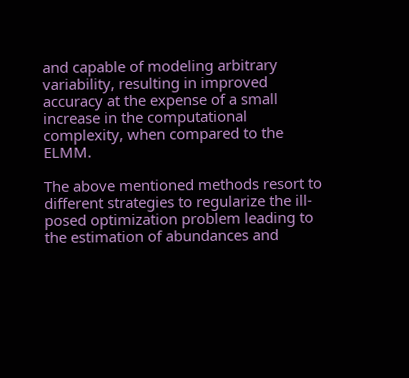and capable of modeling arbitrary variability, resulting in improved accuracy at the expense of a small increase in the computational complexity, when compared to the ELMM.

The above mentioned methods resort to different strategies to regularize the ill-posed optimization problem leading to the estimation of abundances and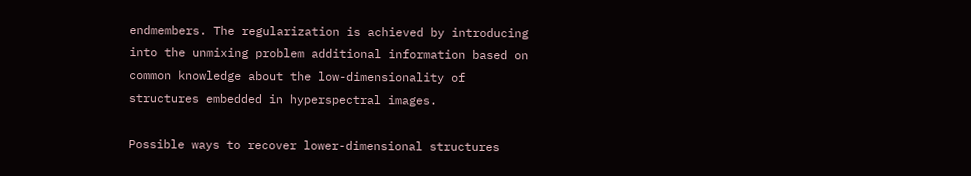endmembers. The regularization is achieved by introducing into the unmixing problem additional information based on common knowledge about the low-dimensionality of structures embedded in hyperspectral images.

Possible ways to recover lower-dimensional structures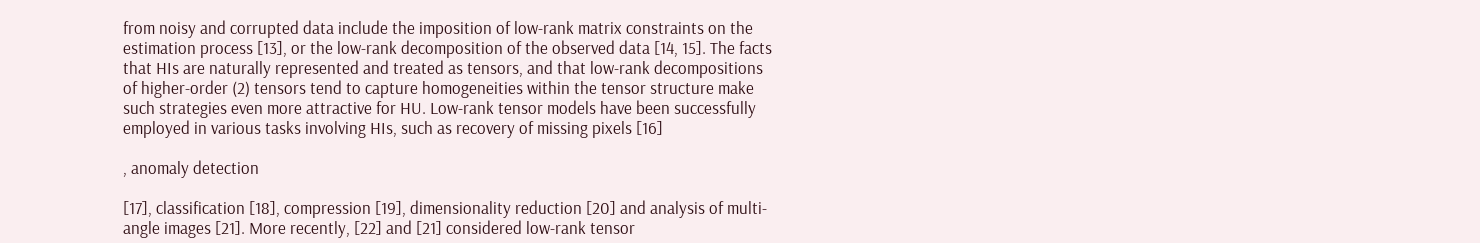from noisy and corrupted data include the imposition of low-rank matrix constraints on the estimation process [13], or the low-rank decomposition of the observed data [14, 15]. The facts that HIs are naturally represented and treated as tensors, and that low-rank decompositions of higher-order (2) tensors tend to capture homogeneities within the tensor structure make such strategies even more attractive for HU. Low-rank tensor models have been successfully employed in various tasks involving HIs, such as recovery of missing pixels [16]

, anomaly detection

[17], classification [18], compression [19], dimensionality reduction [20] and analysis of multi-angle images [21]. More recently, [22] and [21] considered low-rank tensor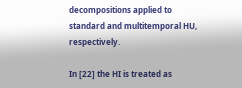decompositions applied to standard and multitemporal HU, respectively.

In [22] the HI is treated as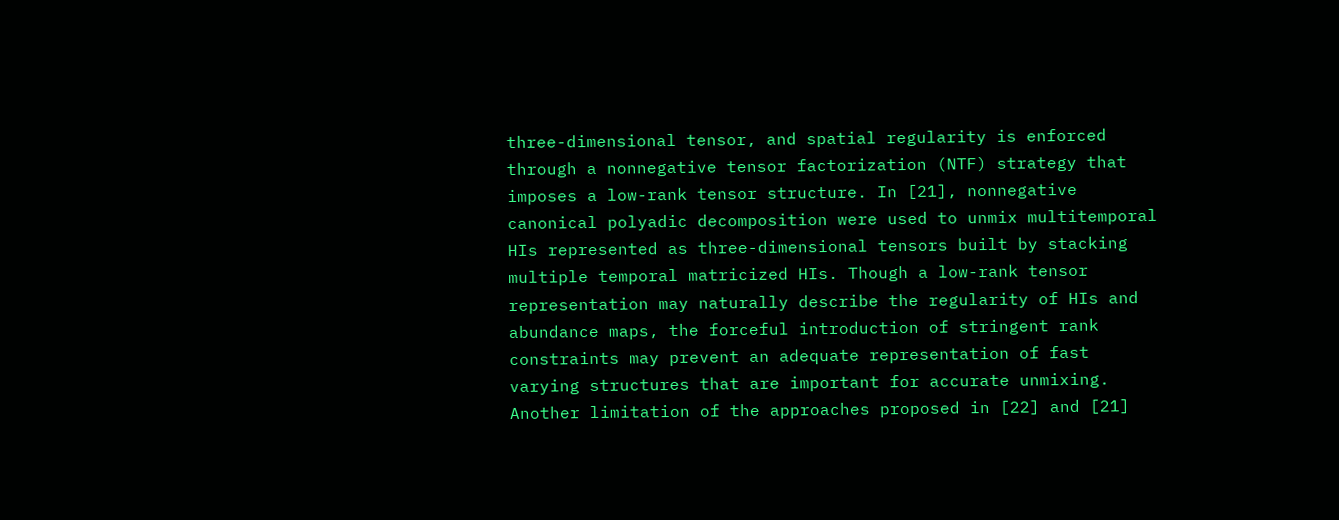three-dimensional tensor, and spatial regularity is enforced through a nonnegative tensor factorization (NTF) strategy that imposes a low-rank tensor structure. In [21], nonnegative canonical polyadic decomposition were used to unmix multitemporal HIs represented as three-dimensional tensors built by stacking multiple temporal matricized HIs. Though a low-rank tensor representation may naturally describe the regularity of HIs and abundance maps, the forceful introduction of stringent rank constraints may prevent an adequate representation of fast varying structures that are important for accurate unmixing. Another limitation of the approaches proposed in [22] and [21]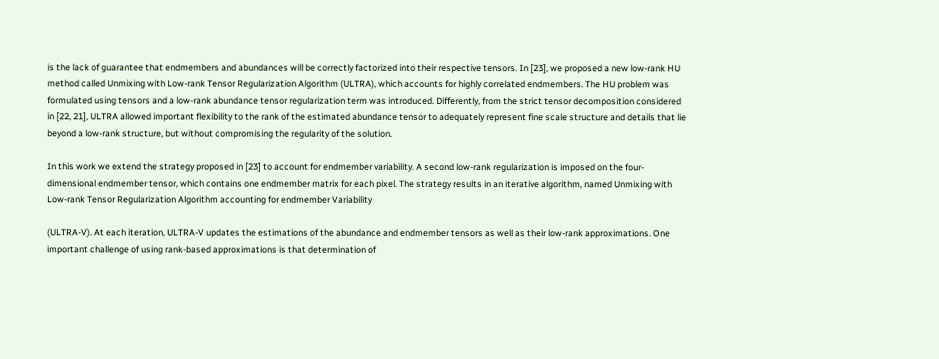is the lack of guarantee that endmembers and abundances will be correctly factorized into their respective tensors. In [23], we proposed a new low-rank HU method called Unmixing with Low-rank Tensor Regularization Algorithm (ULTRA), which accounts for highly correlated endmembers. The HU problem was formulated using tensors and a low-rank abundance tensor regularization term was introduced. Differently, from the strict tensor decomposition considered in [22, 21], ULTRA allowed important flexibility to the rank of the estimated abundance tensor to adequately represent fine scale structure and details that lie beyond a low-rank structure, but without compromising the regularity of the solution.

In this work we extend the strategy proposed in [23] to account for endmember variability. A second low-rank regularization is imposed on the four-dimensional endmember tensor, which contains one endmember matrix for each pixel. The strategy results in an iterative algorithm, named Unmixing with Low-rank Tensor Regularization Algorithm accounting for endmember Variability

(ULTRA-V). At each iteration, ULTRA-V updates the estimations of the abundance and endmember tensors as well as their low-rank approximations. One important challenge of using rank-based approximations is that determination of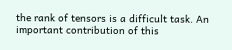the rank of tensors is a difficult task. An important contribution of this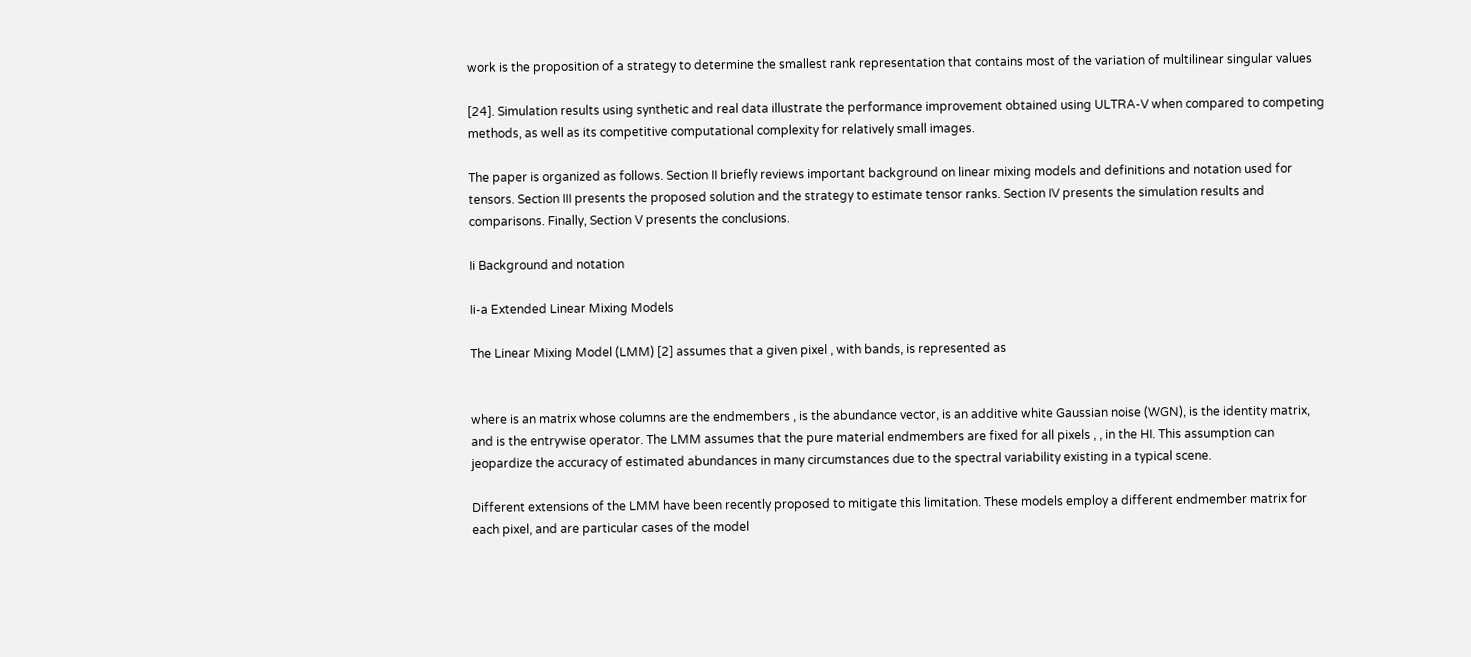work is the proposition of a strategy to determine the smallest rank representation that contains most of the variation of multilinear singular values

[24]. Simulation results using synthetic and real data illustrate the performance improvement obtained using ULTRA-V when compared to competing methods, as well as its competitive computational complexity for relatively small images.

The paper is organized as follows. Section II briefly reviews important background on linear mixing models and definitions and notation used for tensors. Section III presents the proposed solution and the strategy to estimate tensor ranks. Section IV presents the simulation results and comparisons. Finally, Section V presents the conclusions.

Ii Background and notation

Ii-a Extended Linear Mixing Models

The Linear Mixing Model (LMM) [2] assumes that a given pixel , with bands, is represented as


where is an matrix whose columns are the endmembers , is the abundance vector, is an additive white Gaussian noise (WGN), is the identity matrix, and is the entrywise operator. The LMM assumes that the pure material endmembers are fixed for all pixels , , in the HI. This assumption can jeopardize the accuracy of estimated abundances in many circumstances due to the spectral variability existing in a typical scene.

Different extensions of the LMM have been recently proposed to mitigate this limitation. These models employ a different endmember matrix for each pixel, and are particular cases of the model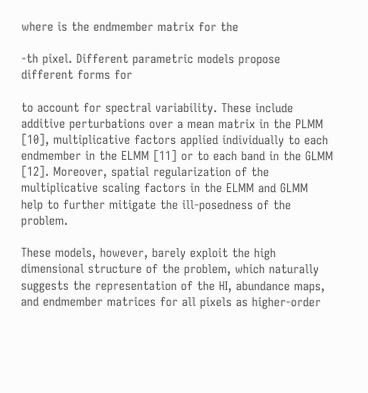where is the endmember matrix for the

-th pixel. Different parametric models propose different forms for

to account for spectral variability. These include additive perturbations over a mean matrix in the PLMM [10], multiplicative factors applied individually to each endmember in the ELMM [11] or to each band in the GLMM [12]. Moreover, spatial regularization of the multiplicative scaling factors in the ELMM and GLMM help to further mitigate the ill-posedness of the problem.

These models, however, barely exploit the high dimensional structure of the problem, which naturally suggests the representation of the HI, abundance maps, and endmember matrices for all pixels as higher-order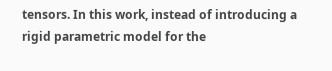tensors. In this work, instead of introducing a rigid parametric model for the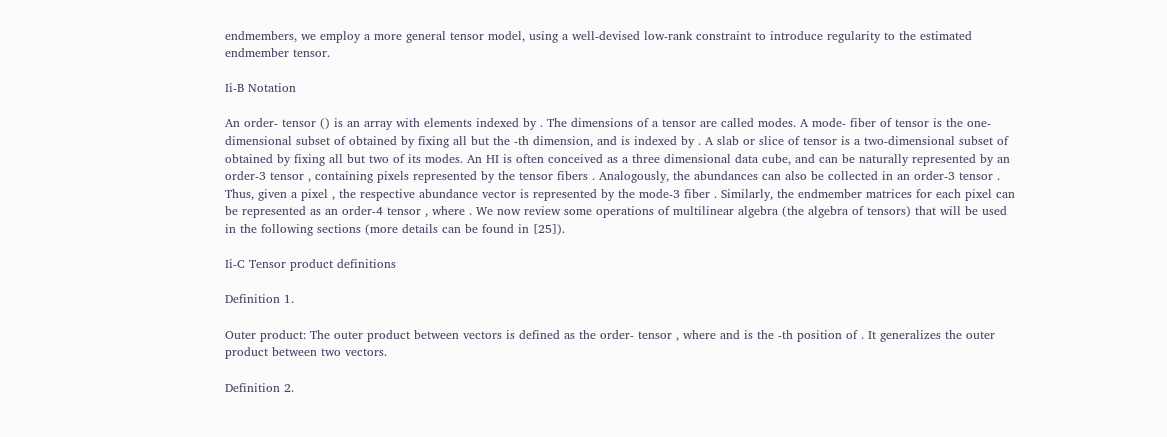endmembers, we employ a more general tensor model, using a well-devised low-rank constraint to introduce regularity to the estimated endmember tensor.

Ii-B Notation

An order- tensor () is an array with elements indexed by . The dimensions of a tensor are called modes. A mode- fiber of tensor is the one-dimensional subset of obtained by fixing all but the -th dimension, and is indexed by . A slab or slice of tensor is a two-dimensional subset of obtained by fixing all but two of its modes. An HI is often conceived as a three dimensional data cube, and can be naturally represented by an order-3 tensor , containing pixels represented by the tensor fibers . Analogously, the abundances can also be collected in an order-3 tensor . Thus, given a pixel , the respective abundance vector is represented by the mode-3 fiber . Similarly, the endmember matrices for each pixel can be represented as an order-4 tensor , where . We now review some operations of multilinear algebra (the algebra of tensors) that will be used in the following sections (more details can be found in [25]).

Ii-C Tensor product definitions

Definition 1.

Outer product: The outer product between vectors is defined as the order- tensor , where and is the -th position of . It generalizes the outer product between two vectors.

Definition 2.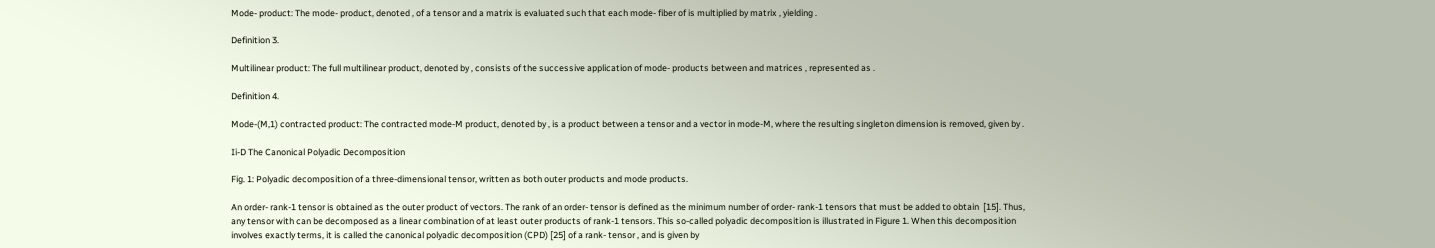Mode- product: The mode- product, denoted , of a tensor and a matrix is evaluated such that each mode- fiber of is multiplied by matrix , yielding .

Definition 3.

Multilinear product: The full multilinear product, denoted by , consists of the successive application of mode- products between and matrices , represented as .

Definition 4.

Mode-(M,1) contracted product: The contracted mode-M product, denoted by , is a product between a tensor and a vector in mode-M, where the resulting singleton dimension is removed, given by .

Ii-D The Canonical Polyadic Decomposition

Fig. 1: Polyadic decomposition of a three-dimensional tensor, written as both outer products and mode products.

An order- rank-1 tensor is obtained as the outer product of vectors. The rank of an order- tensor is defined as the minimum number of order- rank-1 tensors that must be added to obtain  [15]. Thus, any tensor with can be decomposed as a linear combination of at least outer products of rank-1 tensors. This so-called polyadic decomposition is illustrated in Figure 1. When this decomposition involves exactly terms, it is called the canonical polyadic decomposition (CPD) [25] of a rank- tensor , and is given by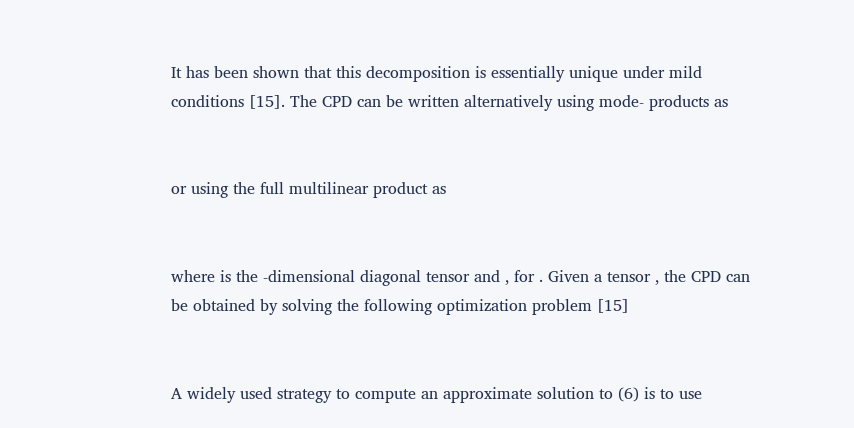It has been shown that this decomposition is essentially unique under mild conditions [15]. The CPD can be written alternatively using mode- products as


or using the full multilinear product as


where is the -dimensional diagonal tensor and , for . Given a tensor , the CPD can be obtained by solving the following optimization problem [15]


A widely used strategy to compute an approximate solution to (6) is to use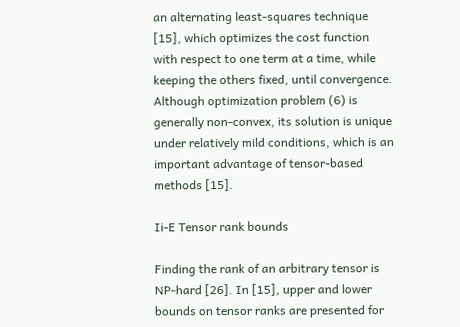an alternating least-squares technique [15], which optimizes the cost function with respect to one term at a time, while keeping the others fixed, until convergence. Although optimization problem (6) is generally non-convex, its solution is unique under relatively mild conditions, which is an important advantage of tensor-based methods [15].

Ii-E Tensor rank bounds

Finding the rank of an arbitrary tensor is NP-hard [26]. In [15], upper and lower bounds on tensor ranks are presented for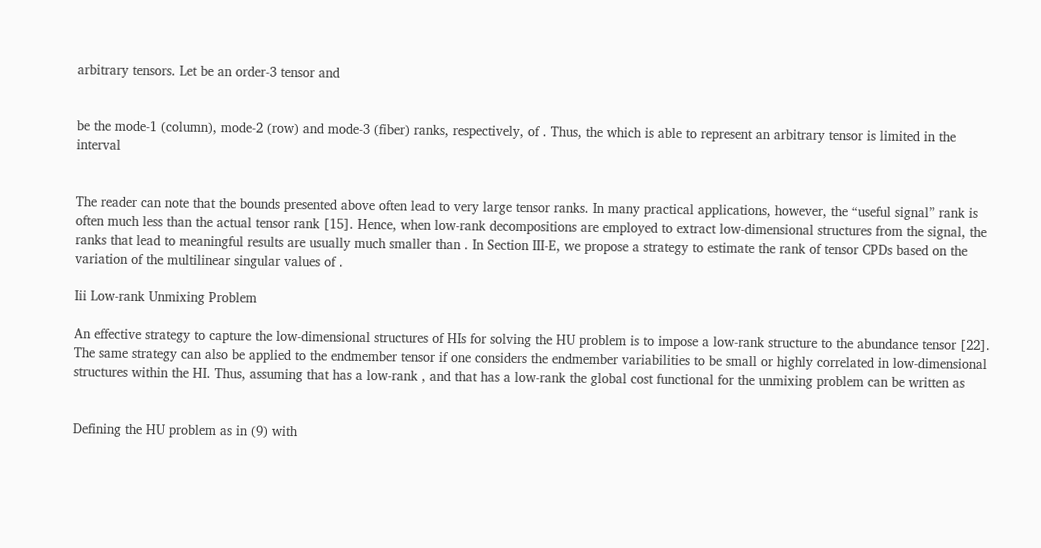arbitrary tensors. Let be an order-3 tensor and


be the mode-1 (column), mode-2 (row) and mode-3 (fiber) ranks, respectively, of . Thus, the which is able to represent an arbitrary tensor is limited in the interval


The reader can note that the bounds presented above often lead to very large tensor ranks. In many practical applications, however, the “useful signal” rank is often much less than the actual tensor rank [15]. Hence, when low-rank decompositions are employed to extract low-dimensional structures from the signal, the ranks that lead to meaningful results are usually much smaller than . In Section III-E, we propose a strategy to estimate the rank of tensor CPDs based on the variation of the multilinear singular values of .

Iii Low-rank Unmixing Problem

An effective strategy to capture the low-dimensional structures of HIs for solving the HU problem is to impose a low-rank structure to the abundance tensor [22]. The same strategy can also be applied to the endmember tensor if one considers the endmember variabilities to be small or highly correlated in low-dimensional structures within the HI. Thus, assuming that has a low-rank , and that has a low-rank the global cost functional for the unmixing problem can be written as


Defining the HU problem as in (9) with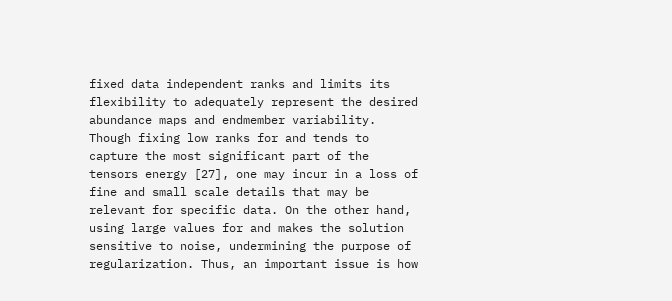fixed data independent ranks and limits its flexibility to adequately represent the desired abundance maps and endmember variability. Though fixing low ranks for and tends to capture the most significant part of the tensors energy [27], one may incur in a loss of fine and small scale details that may be relevant for specific data. On the other hand, using large values for and makes the solution sensitive to noise, undermining the purpose of regularization. Thus, an important issue is how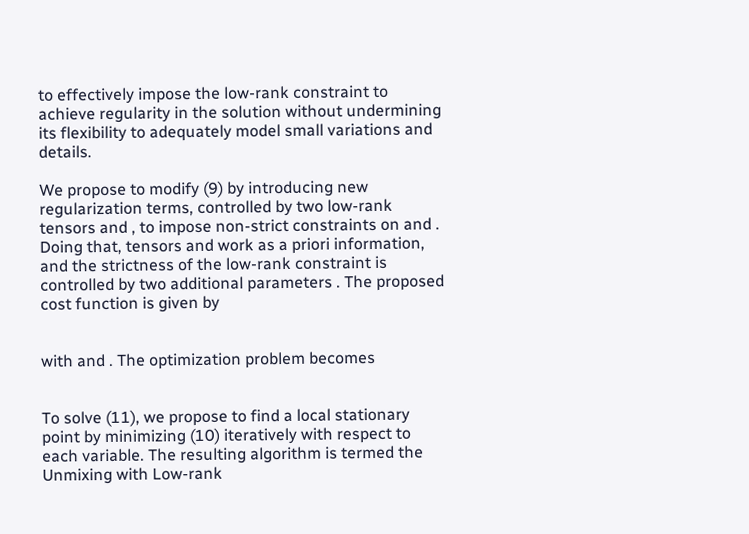to effectively impose the low-rank constraint to achieve regularity in the solution without undermining its flexibility to adequately model small variations and details.

We propose to modify (9) by introducing new regularization terms, controlled by two low-rank tensors and , to impose non-strict constraints on and . Doing that, tensors and work as a priori information, and the strictness of the low-rank constraint is controlled by two additional parameters . The proposed cost function is given by


with and . The optimization problem becomes


To solve (11), we propose to find a local stationary point by minimizing (10) iteratively with respect to each variable. The resulting algorithm is termed the Unmixing with Low-rank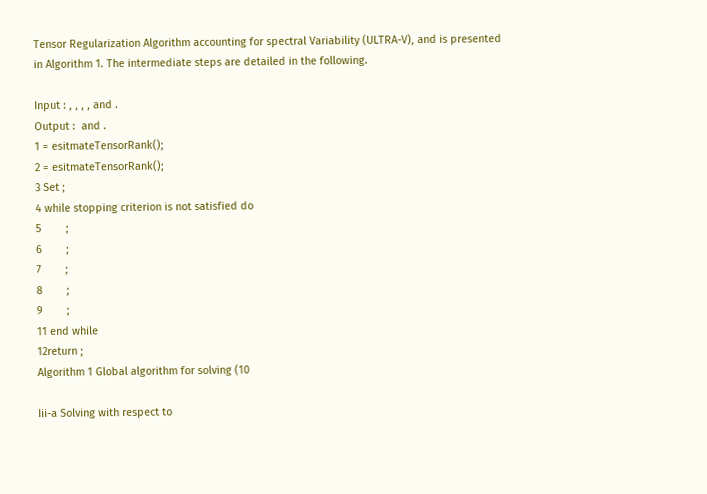Tensor Regularization Algorithm accounting for spectral Variability (ULTRA-V), and is presented in Algorithm 1. The intermediate steps are detailed in the following.

Input : , , , , and .
Output :  and .
1 = esitmateTensorRank();
2 = esitmateTensorRank();
3 Set ;
4 while stopping criterion is not satisfied do
5        ;
6        ;
7        ;
8        ;
9        ;
11 end while
12return ;
Algorithm 1 Global algorithm for solving (10

Iii-a Solving with respect to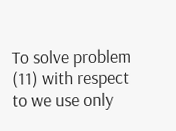To solve problem (11) with respect to we use only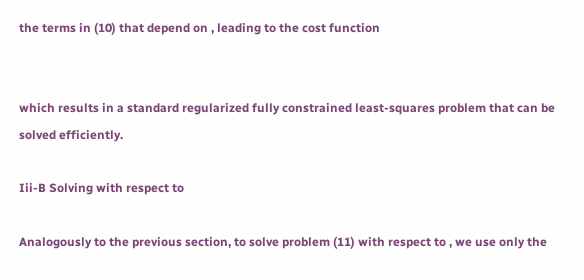the terms in (10) that depend on , leading to the cost function


which results in a standard regularized fully constrained least-squares problem that can be solved efficiently.

Iii-B Solving with respect to

Analogously to the previous section, to solve problem (11) with respect to , we use only the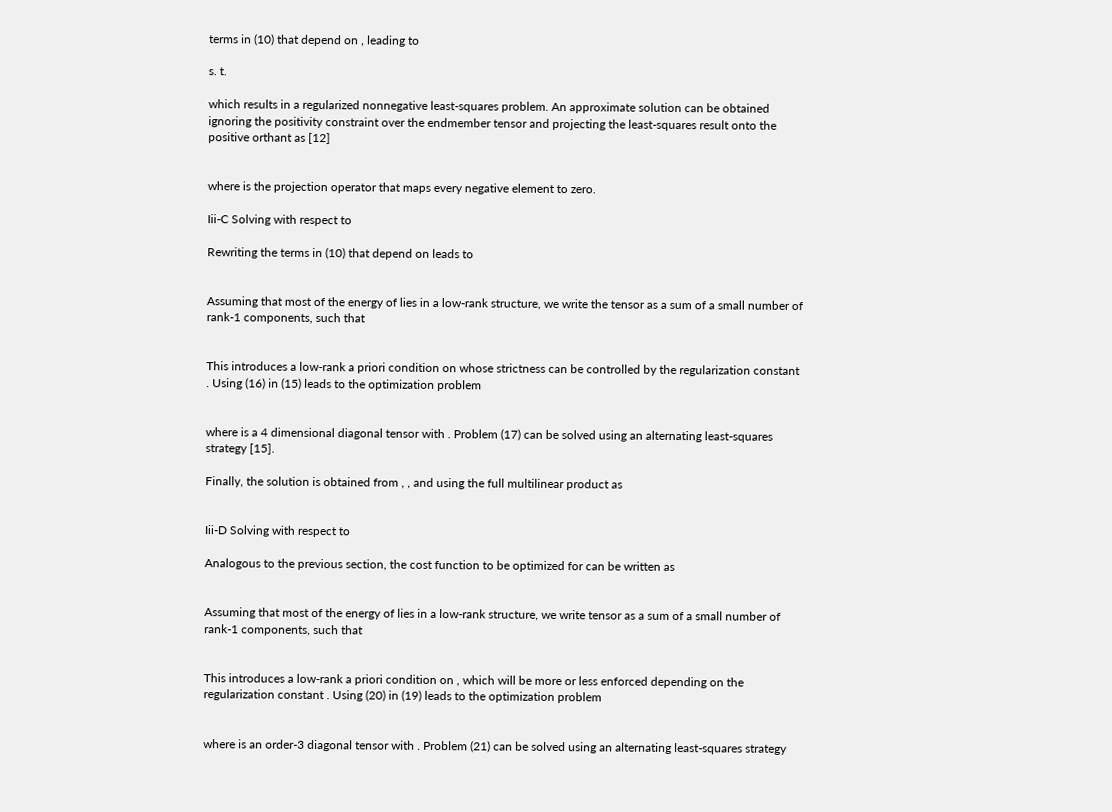terms in (10) that depend on , leading to

s. t.

which results in a regularized nonnegative least-squares problem. An approximate solution can be obtained ignoring the positivity constraint over the endmember tensor and projecting the least-squares result onto the positive orthant as [12]


where is the projection operator that maps every negative element to zero.

Iii-C Solving with respect to

Rewriting the terms in (10) that depend on leads to


Assuming that most of the energy of lies in a low-rank structure, we write the tensor as a sum of a small number of rank-1 components, such that


This introduces a low-rank a priori condition on whose strictness can be controlled by the regularization constant . Using (16) in (15) leads to the optimization problem


where is a 4 dimensional diagonal tensor with . Problem (17) can be solved using an alternating least-squares strategy [15].

Finally, the solution is obtained from , , and using the full multilinear product as


Iii-D Solving with respect to

Analogous to the previous section, the cost function to be optimized for can be written as


Assuming that most of the energy of lies in a low-rank structure, we write tensor as a sum of a small number of rank-1 components, such that


This introduces a low-rank a priori condition on , which will be more or less enforced depending on the regularization constant . Using (20) in (19) leads to the optimization problem


where is an order-3 diagonal tensor with . Problem (21) can be solved using an alternating least-squares strategy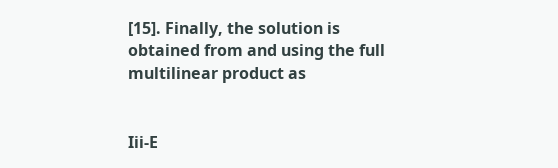[15]. Finally, the solution is obtained from and using the full multilinear product as


Iii-E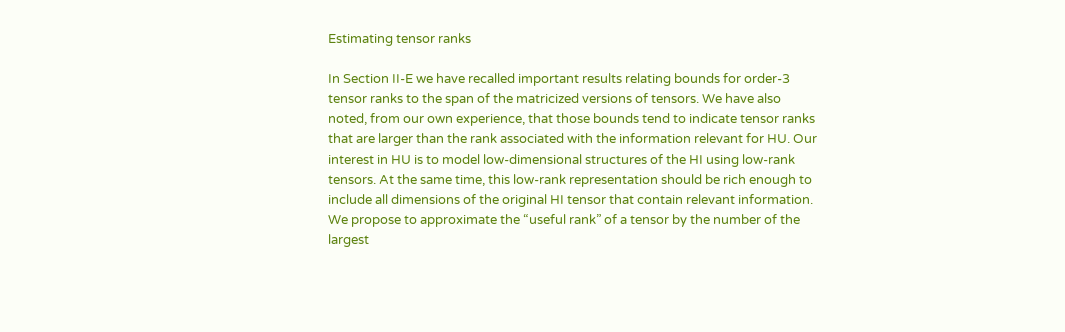Estimating tensor ranks

In Section II-E we have recalled important results relating bounds for order-3 tensor ranks to the span of the matricized versions of tensors. We have also noted, from our own experience, that those bounds tend to indicate tensor ranks that are larger than the rank associated with the information relevant for HU. Our interest in HU is to model low-dimensional structures of the HI using low-rank tensors. At the same time, this low-rank representation should be rich enough to include all dimensions of the original HI tensor that contain relevant information. We propose to approximate the “useful rank” of a tensor by the number of the largest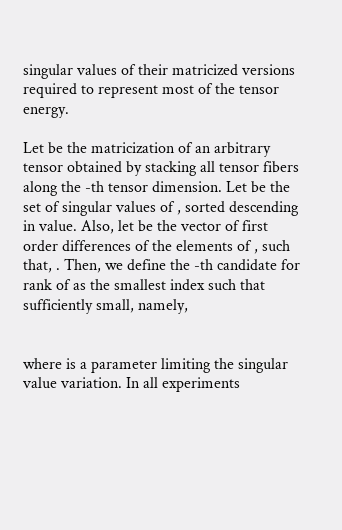singular values of their matricized versions required to represent most of the tensor energy.

Let be the matricization of an arbitrary tensor obtained by stacking all tensor fibers along the -th tensor dimension. Let be the set of singular values of , sorted descending in value. Also, let be the vector of first order differences of the elements of , such that, . Then, we define the -th candidate for rank of as the smallest index such that sufficiently small, namely,


where is a parameter limiting the singular value variation. In all experiments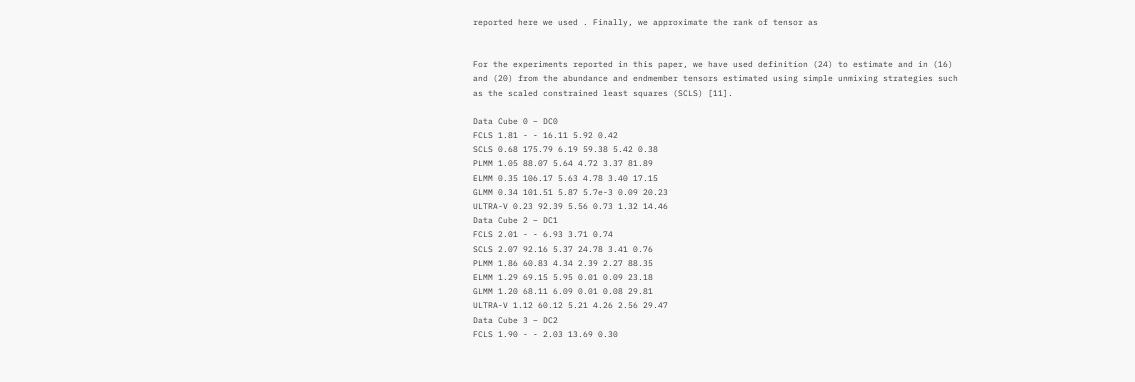reported here we used . Finally, we approximate the rank of tensor as


For the experiments reported in this paper, we have used definition (24) to estimate and in (16) and (20) from the abundance and endmember tensors estimated using simple unmixing strategies such as the scaled constrained least squares (SCLS) [11].

Data Cube 0 – DC0
FCLS 1.81 - - 16.11 5.92 0.42
SCLS 0.68 175.79 6.19 59.38 5.42 0.38
PLMM 1.05 88.07 5.64 4.72 3.37 81.89
ELMM 0.35 106.17 5.63 4.78 3.40 17.15
GLMM 0.34 101.51 5.87 5.7e-3 0.09 20.23
ULTRA-V 0.23 92.39 5.56 0.73 1.32 14.46
Data Cube 2 – DC1
FCLS 2.01 - - 6.93 3.71 0.74
SCLS 2.07 92.16 5.37 24.78 3.41 0.76
PLMM 1.86 60.83 4.34 2.39 2.27 88.35
ELMM 1.29 69.15 5.95 0.01 0.09 23.18
GLMM 1.20 68.11 6.09 0.01 0.08 29.81
ULTRA-V 1.12 60.12 5.21 4.26 2.56 29.47
Data Cube 3 – DC2
FCLS 1.90 - - 2.03 13.69 0.30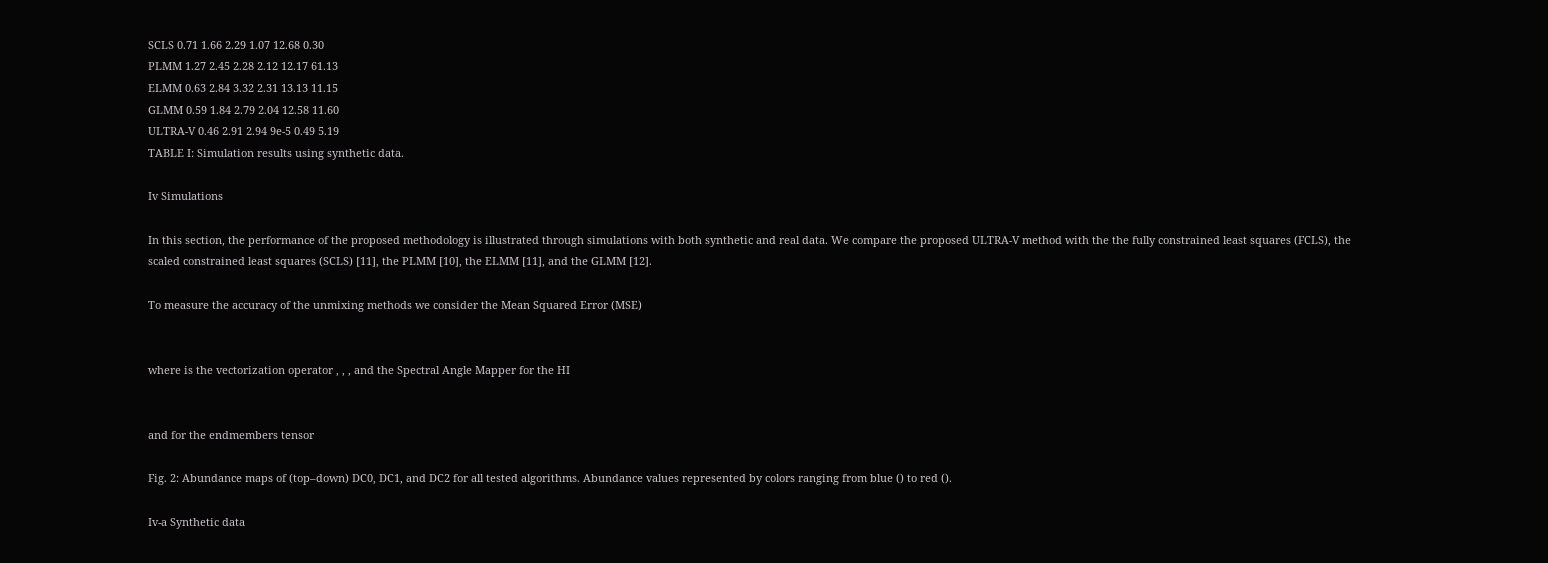SCLS 0.71 1.66 2.29 1.07 12.68 0.30
PLMM 1.27 2.45 2.28 2.12 12.17 61.13
ELMM 0.63 2.84 3.32 2.31 13.13 11.15
GLMM 0.59 1.84 2.79 2.04 12.58 11.60
ULTRA-V 0.46 2.91 2.94 9e-5 0.49 5.19
TABLE I: Simulation results using synthetic data.

Iv Simulations

In this section, the performance of the proposed methodology is illustrated through simulations with both synthetic and real data. We compare the proposed ULTRA-V method with the the fully constrained least squares (FCLS), the scaled constrained least squares (SCLS) [11], the PLMM [10], the ELMM [11], and the GLMM [12].

To measure the accuracy of the unmixing methods we consider the Mean Squared Error (MSE)


where is the vectorization operator , , , and the Spectral Angle Mapper for the HI


and for the endmembers tensor

Fig. 2: Abundance maps of (top–down) DC0, DC1, and DC2 for all tested algorithms. Abundance values represented by colors ranging from blue () to red ().

Iv-a Synthetic data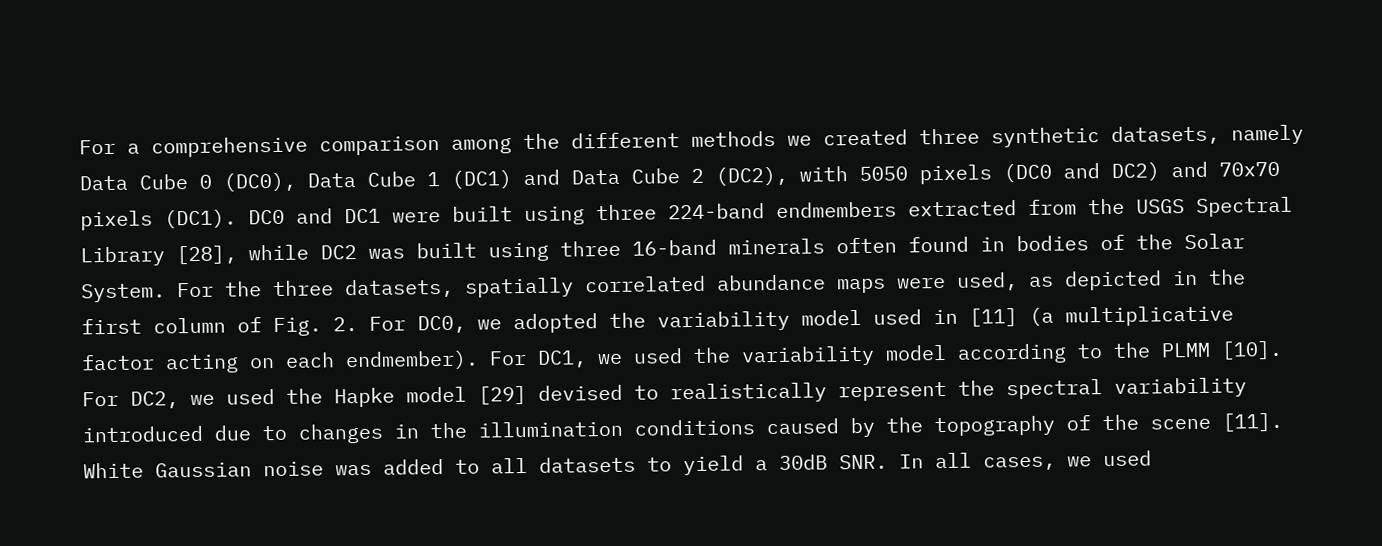For a comprehensive comparison among the different methods we created three synthetic datasets, namely Data Cube 0 (DC0), Data Cube 1 (DC1) and Data Cube 2 (DC2), with 5050 pixels (DC0 and DC2) and 70x70 pixels (DC1). DC0 and DC1 were built using three 224-band endmembers extracted from the USGS Spectral Library [28], while DC2 was built using three 16-band minerals often found in bodies of the Solar System. For the three datasets, spatially correlated abundance maps were used, as depicted in the first column of Fig. 2. For DC0, we adopted the variability model used in [11] (a multiplicative factor acting on each endmember). For DC1, we used the variability model according to the PLMM [10]. For DC2, we used the Hapke model [29] devised to realistically represent the spectral variability introduced due to changes in the illumination conditions caused by the topography of the scene [11]. White Gaussian noise was added to all datasets to yield a 30dB SNR. In all cases, we used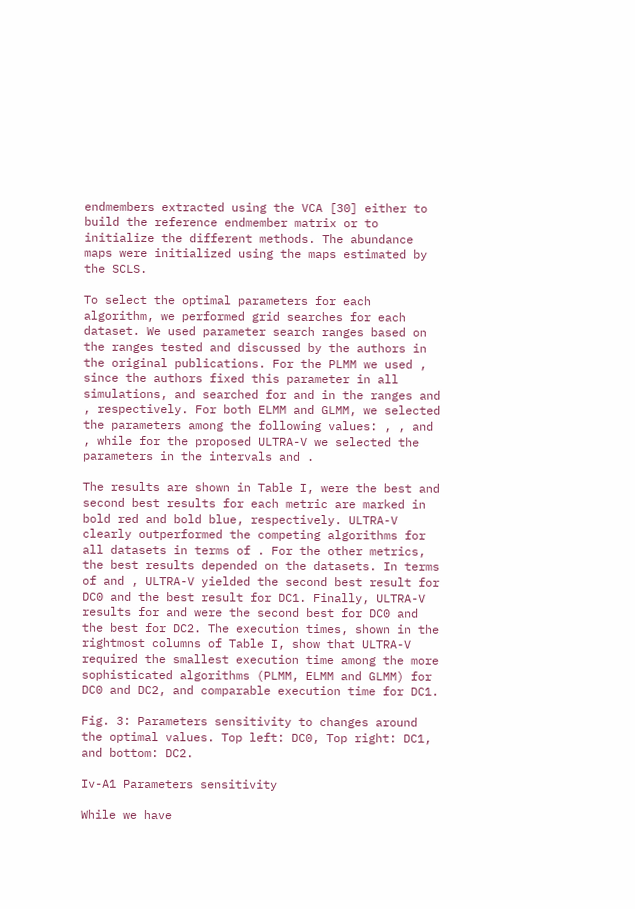endmembers extracted using the VCA [30] either to build the reference endmember matrix or to initialize the different methods. The abundance maps were initialized using the maps estimated by the SCLS.

To select the optimal parameters for each algorithm, we performed grid searches for each dataset. We used parameter search ranges based on the ranges tested and discussed by the authors in the original publications. For the PLMM we used , since the authors fixed this parameter in all simulations, and searched for and in the ranges and , respectively. For both ELMM and GLMM, we selected the parameters among the following values: , , and , while for the proposed ULTRA-V we selected the parameters in the intervals and .

The results are shown in Table I, were the best and second best results for each metric are marked in bold red and bold blue, respectively. ULTRA-V clearly outperformed the competing algorithms for all datasets in terms of . For the other metrics, the best results depended on the datasets. In terms of and , ULTRA-V yielded the second best result for DC0 and the best result for DC1. Finally, ULTRA-V results for and were the second best for DC0 and the best for DC2. The execution times, shown in the rightmost columns of Table I, show that ULTRA-V required the smallest execution time among the more sophisticated algorithms (PLMM, ELMM and GLMM) for DC0 and DC2, and comparable execution time for DC1.

Fig. 3: Parameters sensitivity to changes around the optimal values. Top left: DC0, Top right: DC1, and bottom: DC2.

Iv-A1 Parameters sensitivity

While we have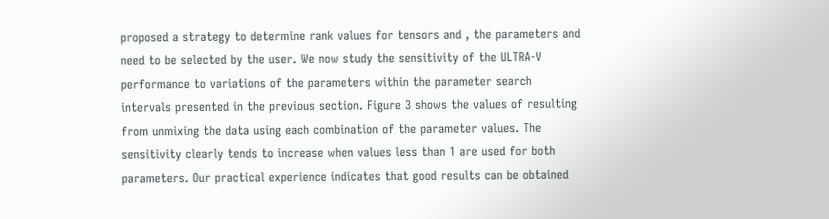proposed a strategy to determine rank values for tensors and , the parameters and need to be selected by the user. We now study the sensitivity of the ULTRA-V performance to variations of the parameters within the parameter search intervals presented in the previous section. Figure 3 shows the values of resulting from unmixing the data using each combination of the parameter values. The sensitivity clearly tends to increase when values less than 1 are used for both parameters. Our practical experience indicates that good results can be obtained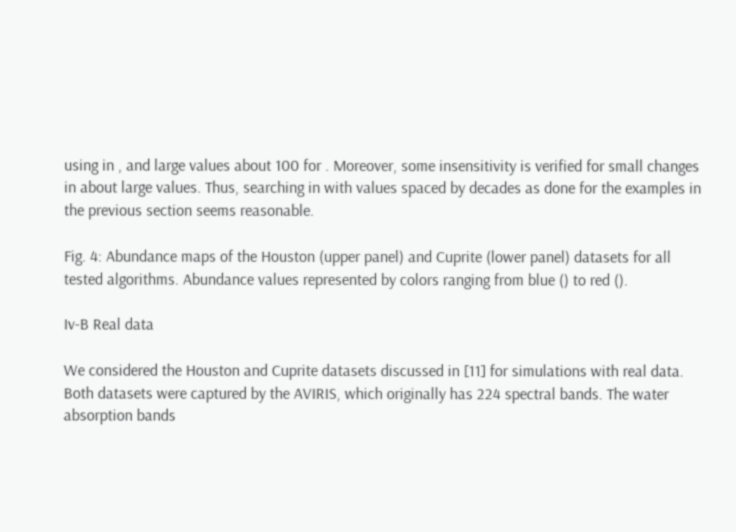using in , and large values about 100 for . Moreover, some insensitivity is verified for small changes in about large values. Thus, searching in with values spaced by decades as done for the examples in the previous section seems reasonable.

Fig. 4: Abundance maps of the Houston (upper panel) and Cuprite (lower panel) datasets for all tested algorithms. Abundance values represented by colors ranging from blue () to red ().

Iv-B Real data

We considered the Houston and Cuprite datasets discussed in [11] for simulations with real data. Both datasets were captured by the AVIRIS, which originally has 224 spectral bands. The water absorption bands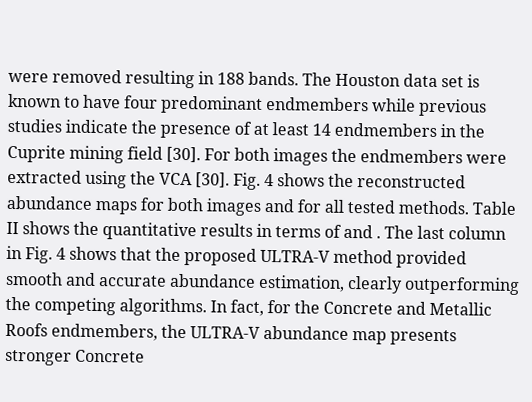were removed resulting in 188 bands. The Houston data set is known to have four predominant endmembers while previous studies indicate the presence of at least 14 endmembers in the Cuprite mining field [30]. For both images the endmembers were extracted using the VCA [30]. Fig. 4 shows the reconstructed abundance maps for both images and for all tested methods. Table II shows the quantitative results in terms of and . The last column in Fig. 4 shows that the proposed ULTRA-V method provided smooth and accurate abundance estimation, clearly outperforming the competing algorithms. In fact, for the Concrete and Metallic Roofs endmembers, the ULTRA-V abundance map presents stronger Concrete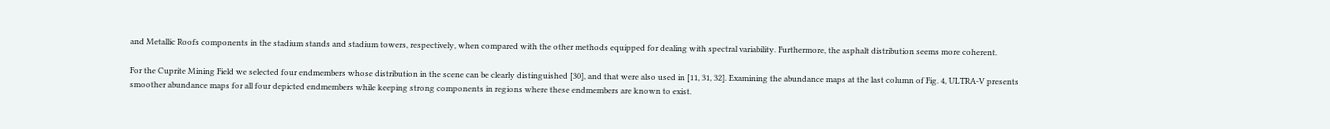and Metallic Roofs components in the stadium stands and stadium towers, respectively, when compared with the other methods equipped for dealing with spectral variability. Furthermore, the asphalt distribution seems more coherent.

For the Cuprite Mining Field we selected four endmembers whose distribution in the scene can be clearly distinguished [30], and that were also used in [11, 31, 32]. Examining the abundance maps at the last column of Fig. 4, ULTRA-V presents smoother abundance maps for all four depicted endmembers while keeping strong components in regions where these endmembers are known to exist.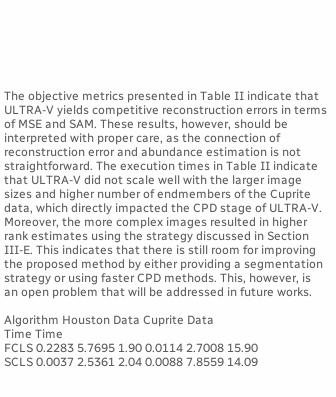The objective metrics presented in Table II indicate that ULTRA-V yields competitive reconstruction errors in terms of MSE and SAM. These results, however, should be interpreted with proper care, as the connection of reconstruction error and abundance estimation is not straightforward. The execution times in Table II indicate that ULTRA-V did not scale well with the larger image sizes and higher number of endmembers of the Cuprite data, which directly impacted the CPD stage of ULTRA-V. Moreover, the more complex images resulted in higher rank estimates using the strategy discussed in Section III-E. This indicates that there is still room for improving the proposed method by either providing a segmentation strategy or using faster CPD methods. This, however, is an open problem that will be addressed in future works.

Algorithm Houston Data Cuprite Data
Time Time
FCLS 0.2283 5.7695 1.90 0.0114 2.7008 15.90
SCLS 0.0037 2.5361 2.04 0.0088 7.8559 14.09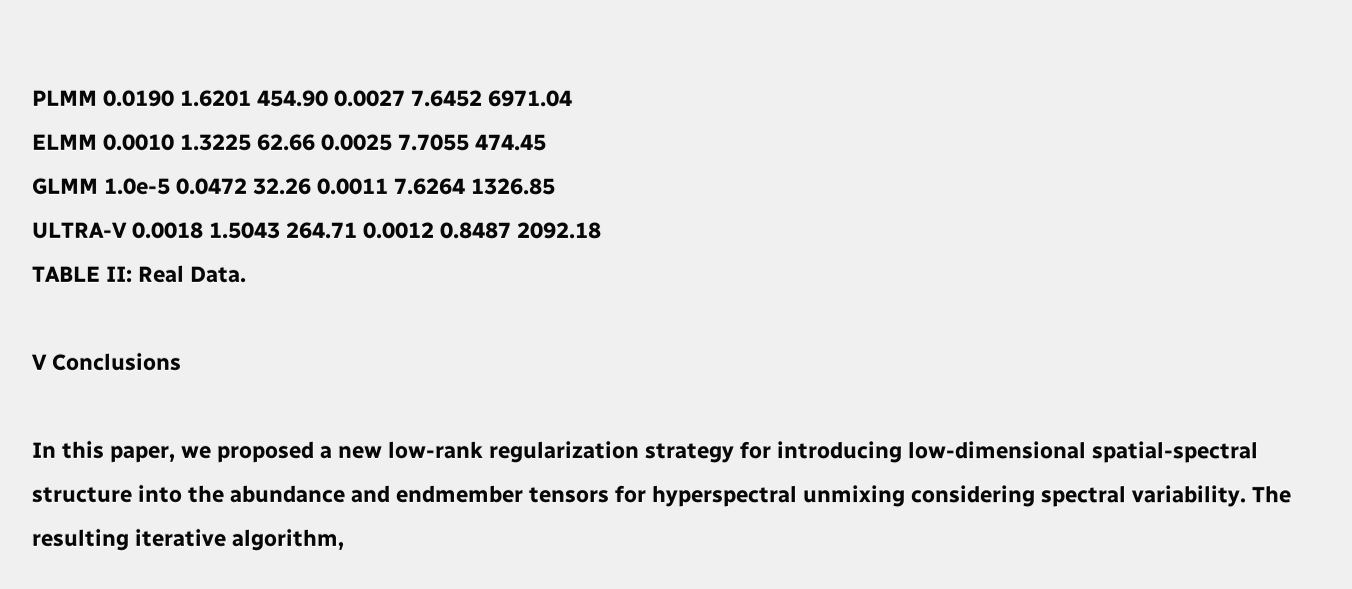PLMM 0.0190 1.6201 454.90 0.0027 7.6452 6971.04
ELMM 0.0010 1.3225 62.66 0.0025 7.7055 474.45
GLMM 1.0e-5 0.0472 32.26 0.0011 7.6264 1326.85
ULTRA-V 0.0018 1.5043 264.71 0.0012 0.8487 2092.18
TABLE II: Real Data.

V Conclusions

In this paper, we proposed a new low-rank regularization strategy for introducing low-dimensional spatial-spectral structure into the abundance and endmember tensors for hyperspectral unmixing considering spectral variability. The resulting iterative algorithm,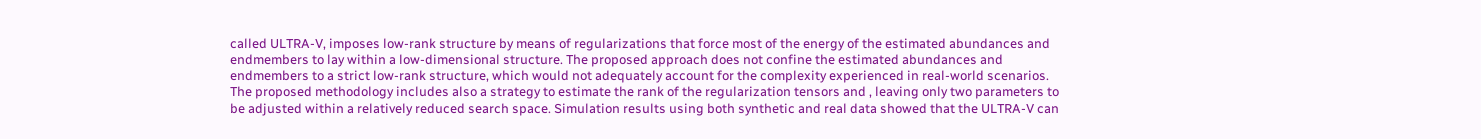called ULTRA-V, imposes low-rank structure by means of regularizations that force most of the energy of the estimated abundances and endmembers to lay within a low-dimensional structure. The proposed approach does not confine the estimated abundances and endmembers to a strict low-rank structure, which would not adequately account for the complexity experienced in real-world scenarios. The proposed methodology includes also a strategy to estimate the rank of the regularization tensors and , leaving only two parameters to be adjusted within a relatively reduced search space. Simulation results using both synthetic and real data showed that the ULTRA-V can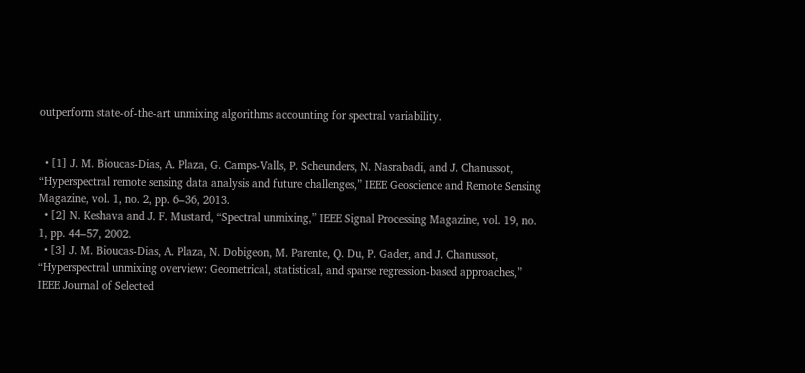outperform state-of-the-art unmixing algorithms accounting for spectral variability.


  • [1] J. M. Bioucas-Dias, A. Plaza, G. Camps-Valls, P. Scheunders, N. Nasrabadi, and J. Chanussot, “Hyperspectral remote sensing data analysis and future challenges,” IEEE Geoscience and Remote Sensing Magazine, vol. 1, no. 2, pp. 6–36, 2013.
  • [2] N. Keshava and J. F. Mustard, “Spectral unmixing,” IEEE Signal Processing Magazine, vol. 19, no. 1, pp. 44–57, 2002.
  • [3] J. M. Bioucas-Dias, A. Plaza, N. Dobigeon, M. Parente, Q. Du, P. Gader, and J. Chanussot, “Hyperspectral unmixing overview: Geometrical, statistical, and sparse regression-based approaches,” IEEE Journal of Selected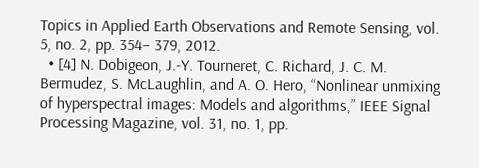Topics in Applied Earth Observations and Remote Sensing, vol. 5, no. 2, pp. 354– 379, 2012.
  • [4] N. Dobigeon, J.-Y. Tourneret, C. Richard, J. C. M. Bermudez, S. McLaughlin, and A. O. Hero, “Nonlinear unmixing of hyperspectral images: Models and algorithms,” IEEE Signal Processing Magazine, vol. 31, no. 1, pp.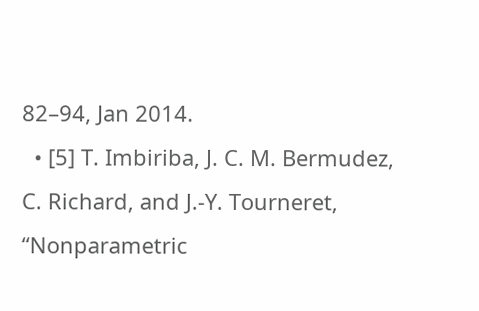82–94, Jan 2014.
  • [5] T. Imbiriba, J. C. M. Bermudez, C. Richard, and J.-Y. Tourneret, “Nonparametric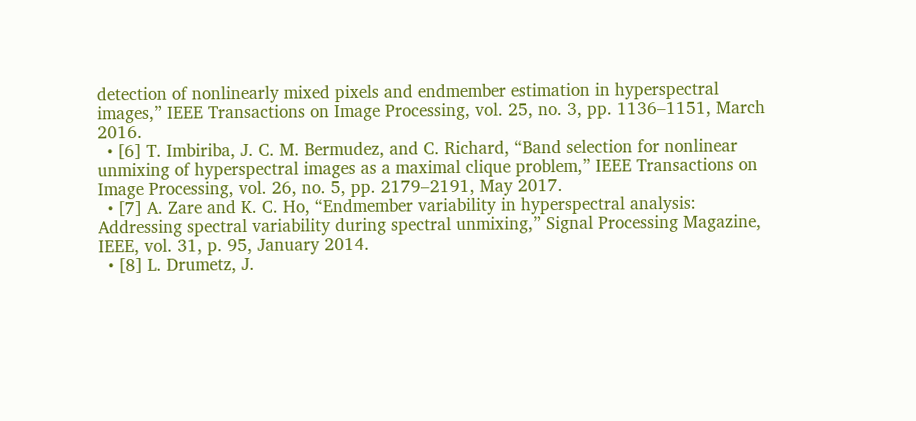detection of nonlinearly mixed pixels and endmember estimation in hyperspectral images,” IEEE Transactions on Image Processing, vol. 25, no. 3, pp. 1136–1151, March 2016.
  • [6] T. Imbiriba, J. C. M. Bermudez, and C. Richard, “Band selection for nonlinear unmixing of hyperspectral images as a maximal clique problem,” IEEE Transactions on Image Processing, vol. 26, no. 5, pp. 2179–2191, May 2017.
  • [7] A. Zare and K. C. Ho, “Endmember variability in hyperspectral analysis: Addressing spectral variability during spectral unmixing,” Signal Processing Magazine, IEEE, vol. 31, p. 95, January 2014.
  • [8] L. Drumetz, J.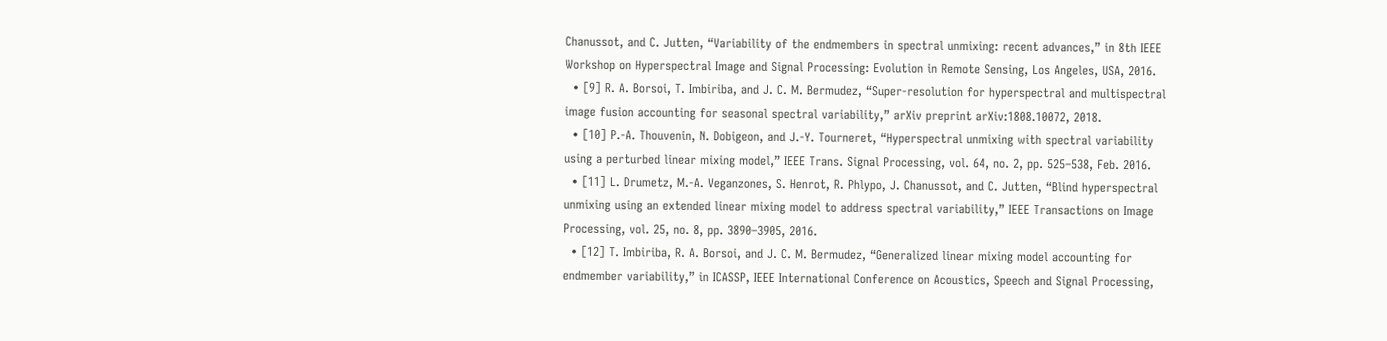Chanussot, and C. Jutten, “Variability of the endmembers in spectral unmixing: recent advances,” in 8th IEEE Workshop on Hyperspectral Image and Signal Processing: Evolution in Remote Sensing, Los Angeles, USA, 2016.
  • [9] R. A. Borsoi, T. Imbiriba, and J. C. M. Bermudez, “Super-resolution for hyperspectral and multispectral image fusion accounting for seasonal spectral variability,” arXiv preprint arXiv:1808.10072, 2018.
  • [10] P.-A. Thouvenin, N. Dobigeon, and J.-Y. Tourneret, “Hyperspectral unmixing with spectral variability using a perturbed linear mixing model,” IEEE Trans. Signal Processing, vol. 64, no. 2, pp. 525–538, Feb. 2016.
  • [11] L. Drumetz, M.-A. Veganzones, S. Henrot, R. Phlypo, J. Chanussot, and C. Jutten, “Blind hyperspectral unmixing using an extended linear mixing model to address spectral variability,” IEEE Transactions on Image Processing, vol. 25, no. 8, pp. 3890–3905, 2016.
  • [12] T. Imbiriba, R. A. Borsoi, and J. C. M. Bermudez, “Generalized linear mixing model accounting for endmember variability,” in ICASSP, IEEE International Conference on Acoustics, Speech and Signal Processing,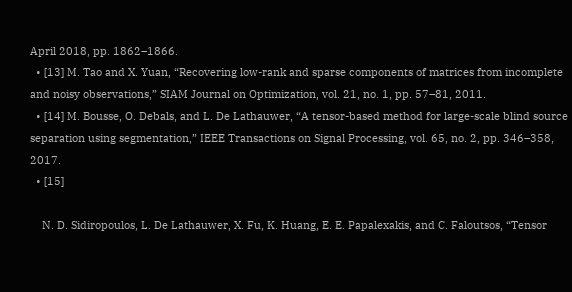April 2018, pp. 1862–1866.
  • [13] M. Tao and X. Yuan, “Recovering low-rank and sparse components of matrices from incomplete and noisy observations,” SIAM Journal on Optimization, vol. 21, no. 1, pp. 57–81, 2011.
  • [14] M. Bousse, O. Debals, and L. De Lathauwer, “A tensor-based method for large-scale blind source separation using segmentation,” IEEE Transactions on Signal Processing, vol. 65, no. 2, pp. 346–358, 2017.
  • [15]

    N. D. Sidiropoulos, L. De Lathauwer, X. Fu, K. Huang, E. E. Papalexakis, and C. Faloutsos, “Tensor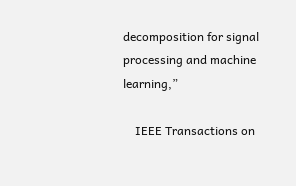decomposition for signal processing and machine learning,”

    IEEE Transactions on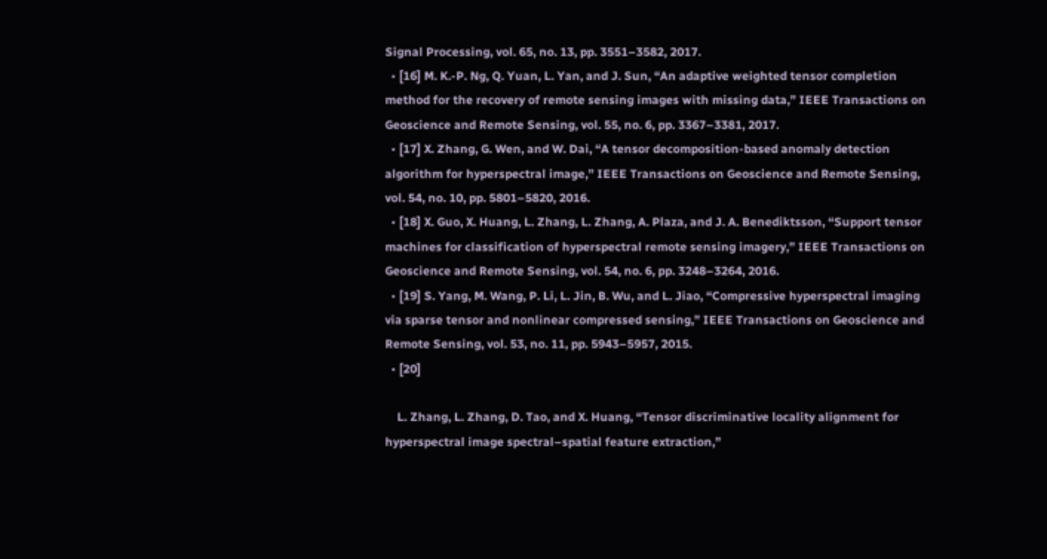Signal Processing, vol. 65, no. 13, pp. 3551–3582, 2017.
  • [16] M. K.-P. Ng, Q. Yuan, L. Yan, and J. Sun, “An adaptive weighted tensor completion method for the recovery of remote sensing images with missing data,” IEEE Transactions on Geoscience and Remote Sensing, vol. 55, no. 6, pp. 3367–3381, 2017.
  • [17] X. Zhang, G. Wen, and W. Dai, “A tensor decomposition-based anomaly detection algorithm for hyperspectral image,” IEEE Transactions on Geoscience and Remote Sensing, vol. 54, no. 10, pp. 5801–5820, 2016.
  • [18] X. Guo, X. Huang, L. Zhang, L. Zhang, A. Plaza, and J. A. Benediktsson, “Support tensor machines for classification of hyperspectral remote sensing imagery,” IEEE Transactions on Geoscience and Remote Sensing, vol. 54, no. 6, pp. 3248–3264, 2016.
  • [19] S. Yang, M. Wang, P. Li, L. Jin, B. Wu, and L. Jiao, “Compressive hyperspectral imaging via sparse tensor and nonlinear compressed sensing,” IEEE Transactions on Geoscience and Remote Sensing, vol. 53, no. 11, pp. 5943–5957, 2015.
  • [20]

    L. Zhang, L. Zhang, D. Tao, and X. Huang, “Tensor discriminative locality alignment for hyperspectral image spectral–spatial feature extraction,”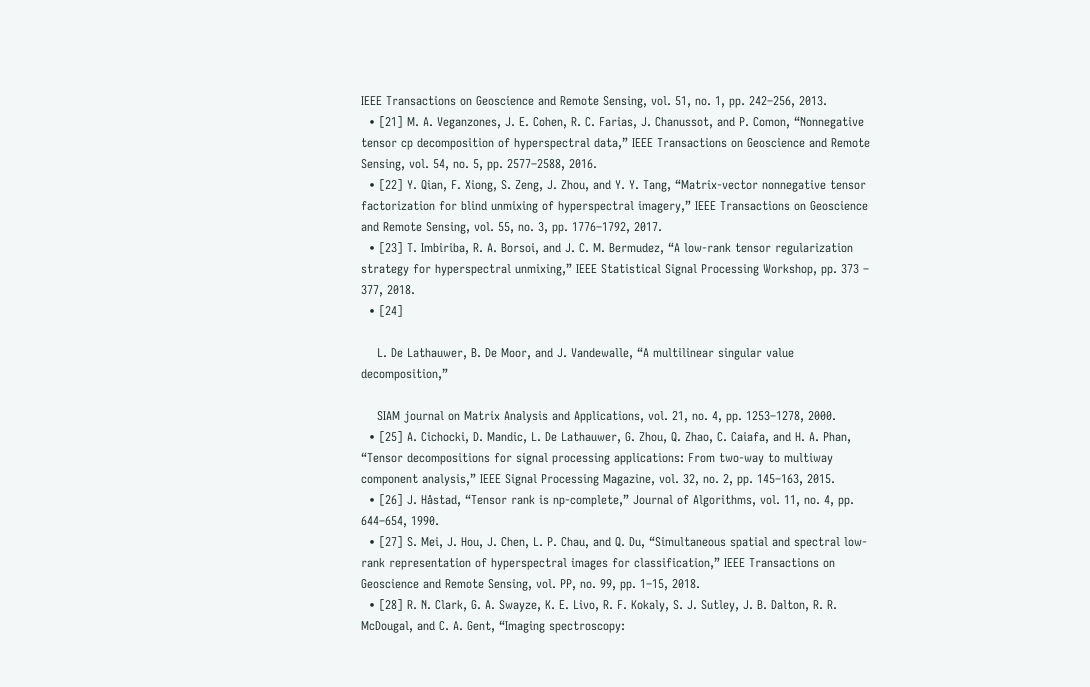IEEE Transactions on Geoscience and Remote Sensing, vol. 51, no. 1, pp. 242–256, 2013.
  • [21] M. A. Veganzones, J. E. Cohen, R. C. Farias, J. Chanussot, and P. Comon, “Nonnegative tensor cp decomposition of hyperspectral data,” IEEE Transactions on Geoscience and Remote Sensing, vol. 54, no. 5, pp. 2577–2588, 2016.
  • [22] Y. Qian, F. Xiong, S. Zeng, J. Zhou, and Y. Y. Tang, “Matrix-vector nonnegative tensor factorization for blind unmixing of hyperspectral imagery,” IEEE Transactions on Geoscience and Remote Sensing, vol. 55, no. 3, pp. 1776–1792, 2017.
  • [23] T. Imbiriba, R. A. Borsoi, and J. C. M. Bermudez, “A low-rank tensor regularization strategy for hyperspectral unmixing,” IEEE Statistical Signal Processing Workshop, pp. 373 – 377, 2018.
  • [24]

    L. De Lathauwer, B. De Moor, and J. Vandewalle, “A multilinear singular value decomposition,”

    SIAM journal on Matrix Analysis and Applications, vol. 21, no. 4, pp. 1253–1278, 2000.
  • [25] A. Cichocki, D. Mandic, L. De Lathauwer, G. Zhou, Q. Zhao, C. Caiafa, and H. A. Phan, “Tensor decompositions for signal processing applications: From two-way to multiway component analysis,” IEEE Signal Processing Magazine, vol. 32, no. 2, pp. 145–163, 2015.
  • [26] J. Håstad, “Tensor rank is np-complete,” Journal of Algorithms, vol. 11, no. 4, pp. 644–654, 1990.
  • [27] S. Mei, J. Hou, J. Chen, L. P. Chau, and Q. Du, “Simultaneous spatial and spectral low-rank representation of hyperspectral images for classification,” IEEE Transactions on Geoscience and Remote Sensing, vol. PP, no. 99, pp. 1–15, 2018.
  • [28] R. N. Clark, G. A. Swayze, K. E. Livo, R. F. Kokaly, S. J. Sutley, J. B. Dalton, R. R. McDougal, and C. A. Gent, “Imaging spectroscopy: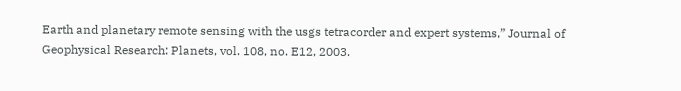Earth and planetary remote sensing with the usgs tetracorder and expert systems,” Journal of Geophysical Research: Planets, vol. 108, no. E12, 2003.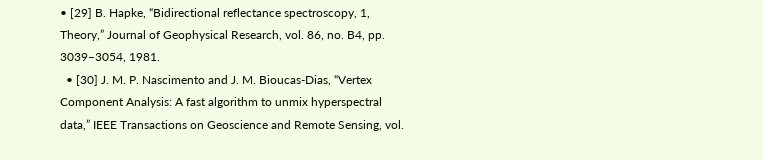• [29] B. Hapke, “Bidirectional reflectance spectroscopy, 1, Theory,” Journal of Geophysical Research, vol. 86, no. B4, pp. 3039–3054, 1981.
  • [30] J. M. P. Nascimento and J. M. Bioucas-Dias, “Vertex Component Analysis: A fast algorithm to unmix hyperspectral data,” IEEE Transactions on Geoscience and Remote Sensing, vol.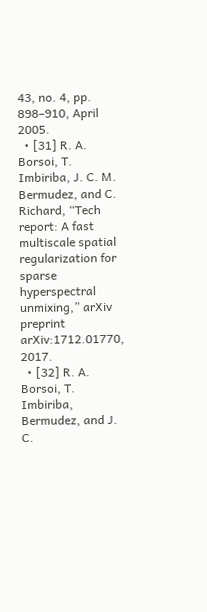43, no. 4, pp. 898–910, April 2005.
  • [31] R. A. Borsoi, T. Imbiriba, J. C. M. Bermudez, and C. Richard, “Tech report: A fast multiscale spatial regularization for sparse hyperspectral unmixing,” arXiv preprint arXiv:1712.01770, 2017.
  • [32] R. A. Borsoi, T. Imbiriba, Bermudez, and J. C.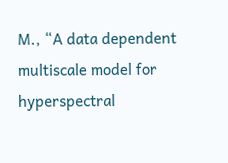M., “A data dependent multiscale model for hyperspectral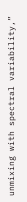unmixing with spectral variability,”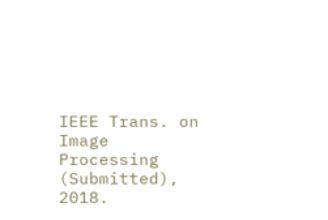IEEE Trans. on Image Processing (Submitted), 2018.